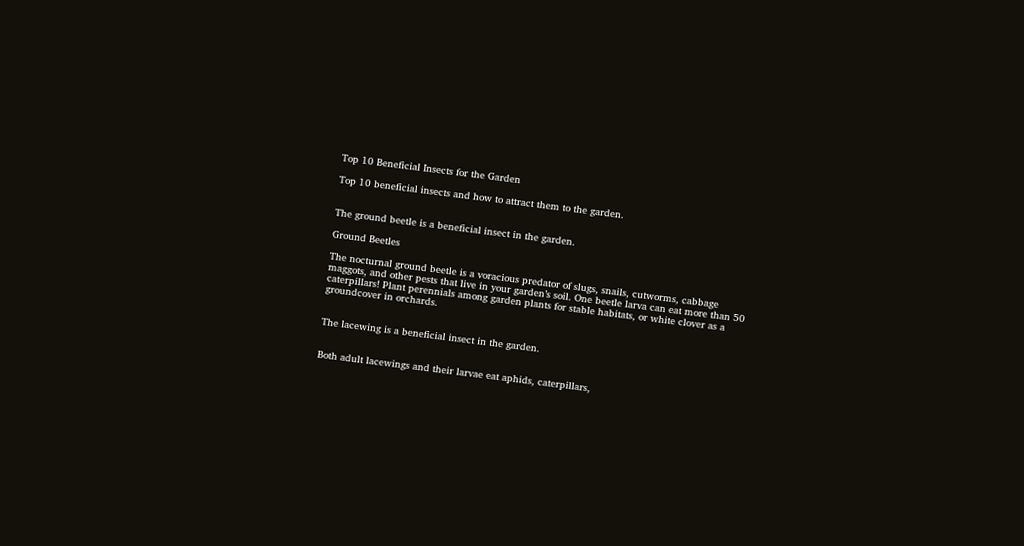Top 10 Beneficial Insects for the Garden

Top 10 beneficial insects and how to attract them to the garden.


The ground beetle is a beneficial insect in the garden.

Ground Beetles

The nocturnal ground beetle is a voracious predator of slugs, snails, cutworms, cabbage maggots, and other pests that live in your garden’s soil. One beetle larva can eat more than 50 caterpillars! Plant perennials among garden plants for stable habitats, or white clover as a groundcover in orchards.


The lacewing is a beneficial insect in the garden.


Both adult lacewings and their larvae eat aphids, caterpillars,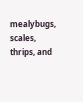mealybugs, scales, thrips, and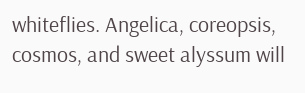whiteflies. Angelica, coreopsis, cosmos, and sweet alyssum will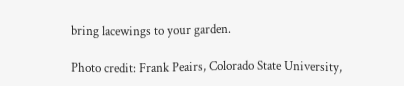bring lacewings to your garden.

Photo credit: Frank Peairs, Colorado State University,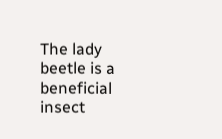The lady beetle is a beneficial insect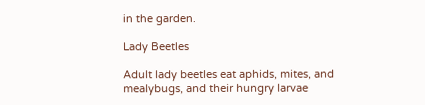in the garden.

Lady Beetles

Adult lady beetles eat aphids, mites, and mealybugs, and their hungry larvae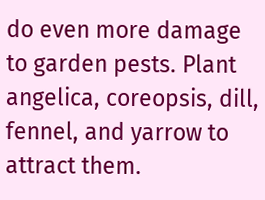do even more damage to garden pests. Plant angelica, coreopsis, dill, fennel, and yarrow to attract them.